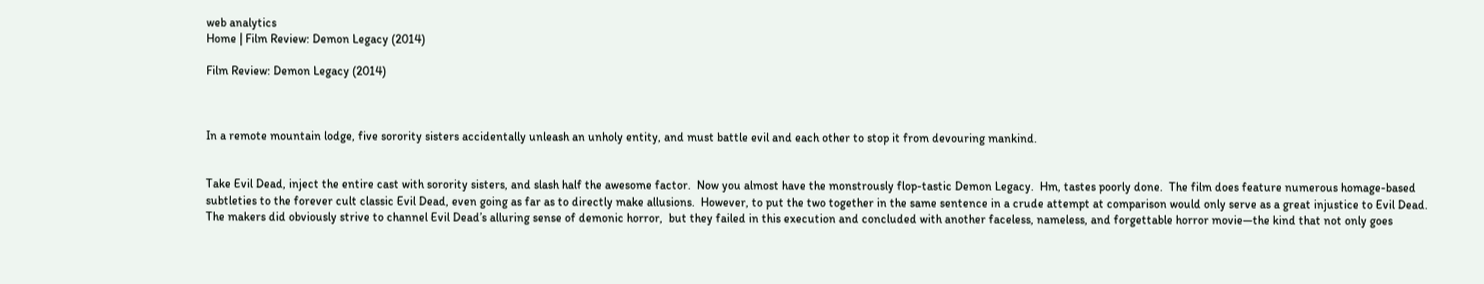web analytics
Home | Film Review: Demon Legacy (2014)

Film Review: Demon Legacy (2014)



In a remote mountain lodge, five sorority sisters accidentally unleash an unholy entity, and must battle evil and each other to stop it from devouring mankind.


Take Evil Dead, inject the entire cast with sorority sisters, and slash half the awesome factor.  Now you almost have the monstrously flop-tastic Demon Legacy.  Hm, tastes poorly done.  The film does feature numerous homage-based subtleties to the forever cult classic Evil Dead, even going as far as to directly make allusions.  However, to put the two together in the same sentence in a crude attempt at comparison would only serve as a great injustice to Evil Dead.  The makers did obviously strive to channel Evil Dead’s alluring sense of demonic horror,  but they failed in this execution and concluded with another faceless, nameless, and forgettable horror movie—the kind that not only goes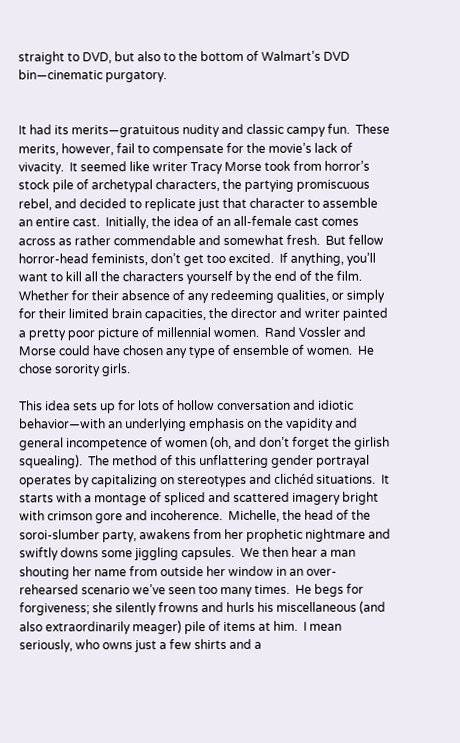straight to DVD, but also to the bottom of Walmart’s DVD bin—cinematic purgatory.


It had its merits—gratuitous nudity and classic campy fun.  These merits, however, fail to compensate for the movie’s lack of vivacity.  It seemed like writer Tracy Morse took from horror’s stock pile of archetypal characters, the partying promiscuous rebel, and decided to replicate just that character to assemble an entire cast.  Initially, the idea of an all-female cast comes across as rather commendable and somewhat fresh.  But fellow horror-head feminists, don’t get too excited.  If anything, you’ll want to kill all the characters yourself by the end of the film.  Whether for their absence of any redeeming qualities, or simply for their limited brain capacities, the director and writer painted a pretty poor picture of millennial women.  Rand Vossler and Morse could have chosen any type of ensemble of women.  He chose sorority girls.

This idea sets up for lots of hollow conversation and idiotic behavior—with an underlying emphasis on the vapidity and general incompetence of women (oh, and don’t forget the girlish squealing).  The method of this unflattering gender portrayal operates by capitalizing on stereotypes and clichéd situations.  It starts with a montage of spliced and scattered imagery bright with crimson gore and incoherence.  Michelle, the head of the soroi-slumber party, awakens from her prophetic nightmare and swiftly downs some jiggling capsules.  We then hear a man shouting her name from outside her window in an over-rehearsed scenario we’ve seen too many times.  He begs for forgiveness; she silently frowns and hurls his miscellaneous (and also extraordinarily meager) pile of items at him.  I mean seriously, who owns just a few shirts and a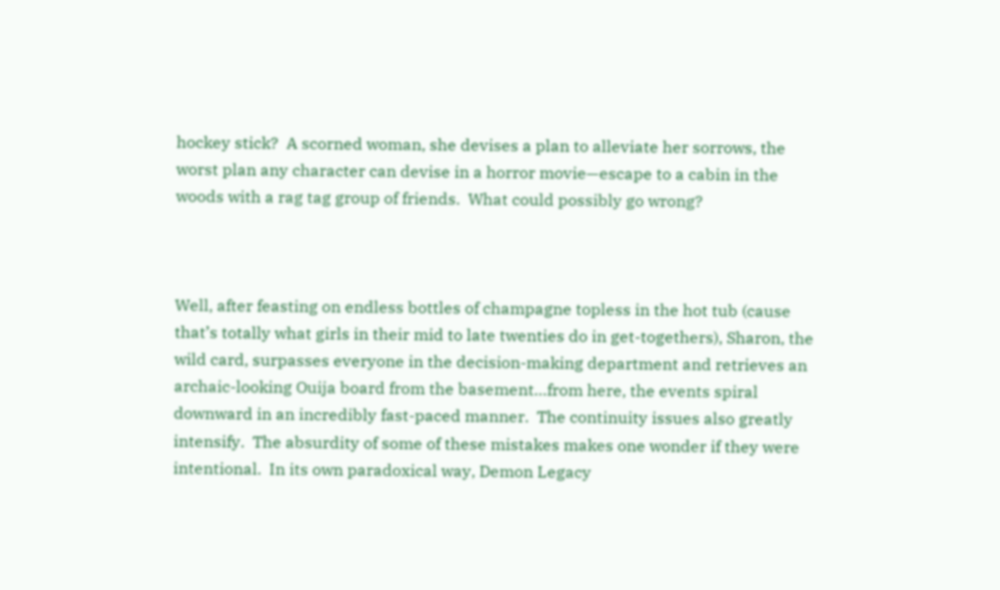hockey stick?  A scorned woman, she devises a plan to alleviate her sorrows, the worst plan any character can devise in a horror movie—escape to a cabin in the woods with a rag tag group of friends.  What could possibly go wrong?



Well, after feasting on endless bottles of champagne topless in the hot tub (cause that’s totally what girls in their mid to late twenties do in get-togethers), Sharon, the wild card, surpasses everyone in the decision-making department and retrieves an archaic-looking Ouija board from the basement…from here, the events spiral downward in an incredibly fast-paced manner.  The continuity issues also greatly intensify.  The absurdity of some of these mistakes makes one wonder if they were intentional.  In its own paradoxical way, Demon Legacy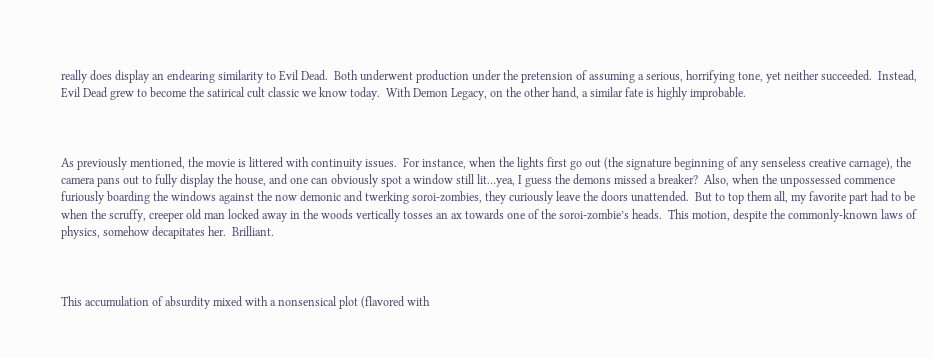really does display an endearing similarity to Evil Dead.  Both underwent production under the pretension of assuming a serious, horrifying tone, yet neither succeeded.  Instead, Evil Dead grew to become the satirical cult classic we know today.  With Demon Legacy, on the other hand, a similar fate is highly improbable.



As previously mentioned, the movie is littered with continuity issues.  For instance, when the lights first go out (the signature beginning of any senseless creative carnage), the camera pans out to fully display the house, and one can obviously spot a window still lit…yea, I guess the demons missed a breaker?  Also, when the unpossessed commence furiously boarding the windows against the now demonic and twerking soroi-zombies, they curiously leave the doors unattended.  But to top them all, my favorite part had to be when the scruffy, creeper old man locked away in the woods vertically tosses an ax towards one of the soroi-zombie’s heads.  This motion, despite the commonly-known laws of physics, somehow decapitates her.  Brilliant.



This accumulation of absurdity mixed with a nonsensical plot (flavored with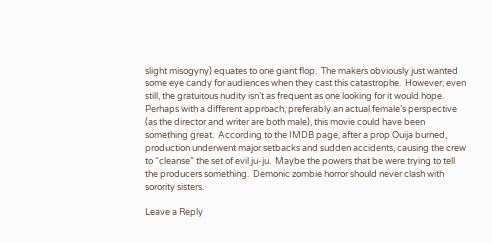slight misogyny) equates to one giant flop.  The makers obviously just wanted some eye candy for audiences when they cast this catastrophe.  However, even still, the gratuitous nudity isn’t as frequent as one looking for it would hope.  Perhaps with a different approach, preferably an actual female’s perspective (as the director and writer are both male), this movie could have been something great.  According to the IMDB page, after a prop Ouija burned, production underwent major setbacks and sudden accidents, causing the crew to “cleanse” the set of evil ju-ju.  Maybe the powers that be were trying to tell the producers something.  Demonic zombie horror should never clash with sorority sisters.

Leave a Reply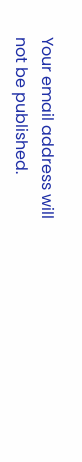Your email address will not be published.